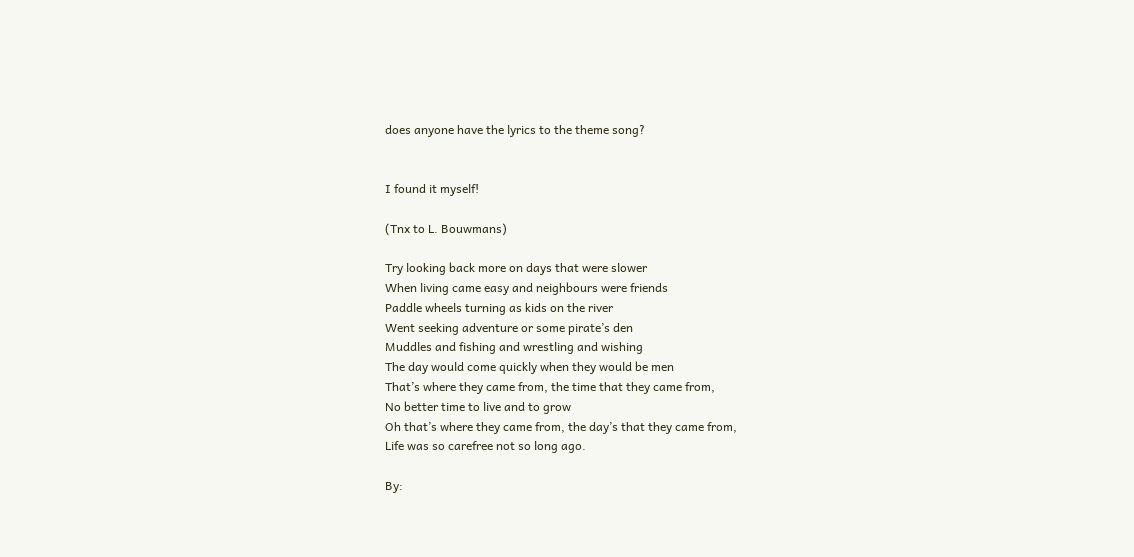does anyone have the lyrics to the theme song?


I found it myself!

(Tnx to L. Bouwmans)

Try looking back more on days that were slower
When living came easy and neighbours were friends
Paddle wheels turning as kids on the river
Went seeking adventure or some pirate’s den
Muddles and fishing and wrestling and wishing
The day would come quickly when they would be men
That’s where they came from, the time that they came from,
No better time to live and to grow
Oh that’s where they came from, the day’s that they came from,
Life was so carefree not so long ago.

By: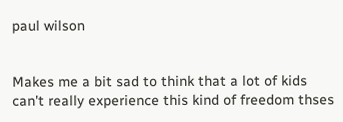paul wilson


Makes me a bit sad to think that a lot of kids can't really experience this kind of freedom thses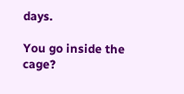days.

You go inside the cage?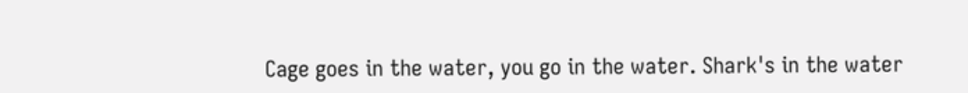Cage goes in the water, you go in the water. Shark's in the water